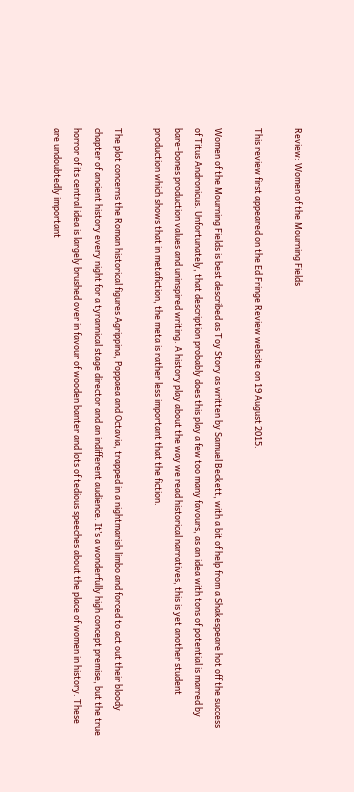Review: Women of the Mourning Fields

This review first appeared on the Ed Fringe Review website on 19 August 2015.

Women of the Mourning Fields is best described as Toy Story as written by Samuel Beckett, with a bit of help from a Shakespeare hot off the success of Titus Andronicus. Unfortunately, that description probably does this play a few too many favours, as an idea with tons of potential is marred by bare-bones production values and uninspired writing. A history play about the way we read historical narratives, this is yet another student production which shows that in metafiction, the meta is rather less important that the fiction.

The plot concerns the Roman historical figures Agrippina, Poppaea and Octavia, trapped in a nightmarish limbo and forced to act out their bloody chapter of ancient history every night for a tyrannical stage director and an indifferent audience. It’s a wonderfully high concept premise, but the true horror of its central idea is largely brushed over in favour of wooden banter and lots of tedious speeches about the place of women in history. These are undoubtedly important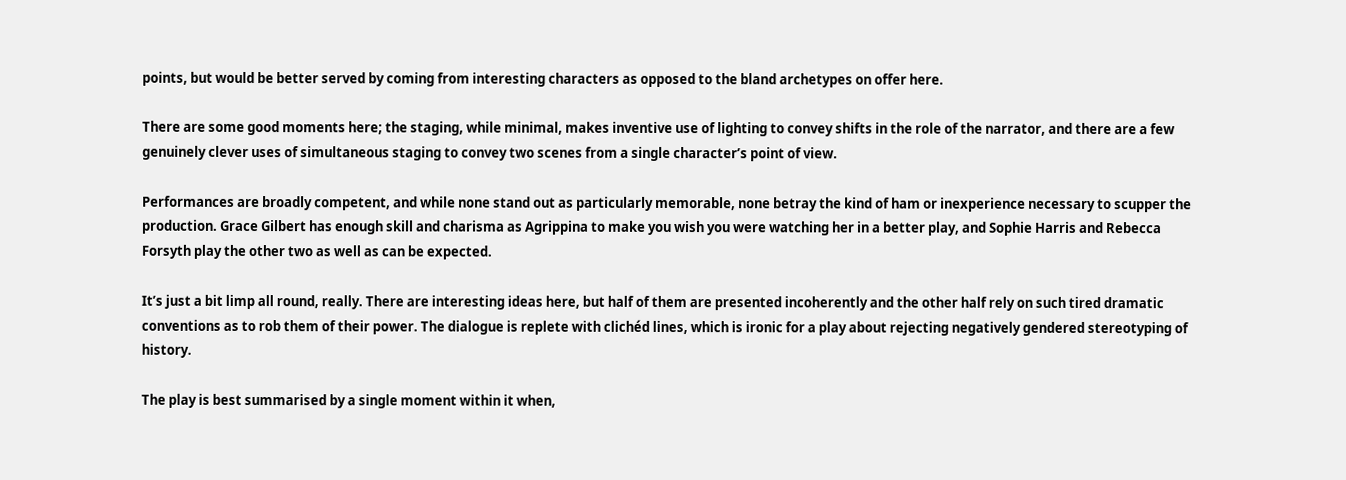points, but would be better served by coming from interesting characters as opposed to the bland archetypes on offer here.

There are some good moments here; the staging, while minimal, makes inventive use of lighting to convey shifts in the role of the narrator, and there are a few genuinely clever uses of simultaneous staging to convey two scenes from a single character’s point of view.

Performances are broadly competent, and while none stand out as particularly memorable, none betray the kind of ham or inexperience necessary to scupper the production. Grace Gilbert has enough skill and charisma as Agrippina to make you wish you were watching her in a better play, and Sophie Harris and Rebecca Forsyth play the other two as well as can be expected.

It’s just a bit limp all round, really. There are interesting ideas here, but half of them are presented incoherently and the other half rely on such tired dramatic conventions as to rob them of their power. The dialogue is replete with clichéd lines, which is ironic for a play about rejecting negatively gendered stereotyping of history.

The play is best summarised by a single moment within it when,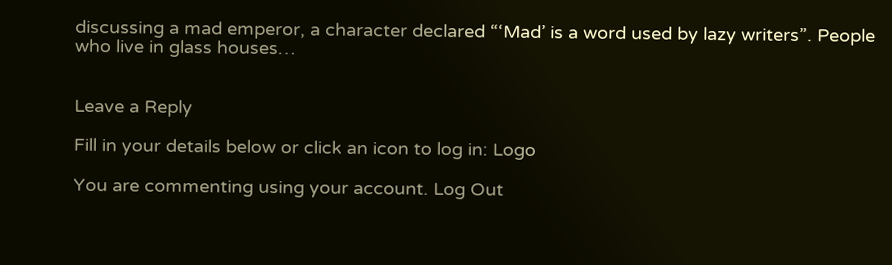discussing a mad emperor, a character declared “‘Mad’ is a word used by lazy writers”. People who live in glass houses…


Leave a Reply

Fill in your details below or click an icon to log in: Logo

You are commenting using your account. Log Out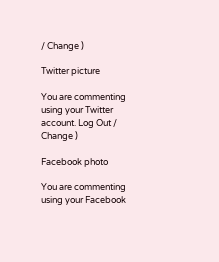/ Change )

Twitter picture

You are commenting using your Twitter account. Log Out / Change )

Facebook photo

You are commenting using your Facebook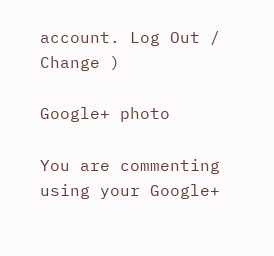account. Log Out / Change )

Google+ photo

You are commenting using your Google+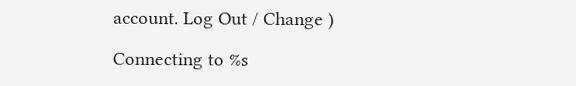account. Log Out / Change )

Connecting to %s